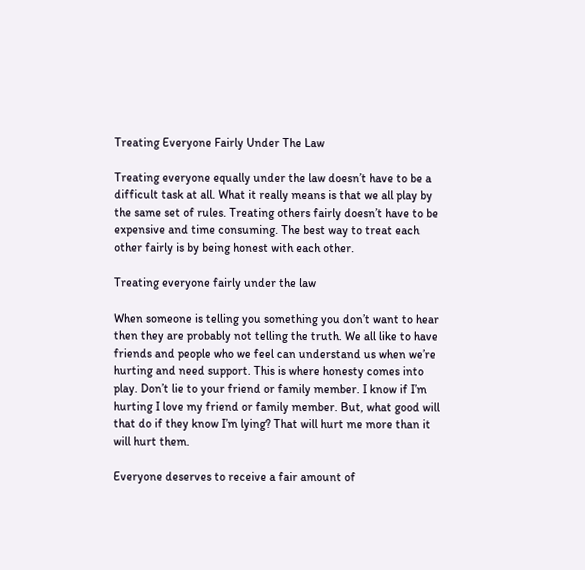Treating Everyone Fairly Under The Law

Treating everyone equally under the law doesn’t have to be a difficult task at all. What it really means is that we all play by the same set of rules. Treating others fairly doesn’t have to be expensive and time consuming. The best way to treat each other fairly is by being honest with each other.

Treating everyone fairly under the law

When someone is telling you something you don’t want to hear then they are probably not telling the truth. We all like to have friends and people who we feel can understand us when we’re hurting and need support. This is where honesty comes into play. Don’t lie to your friend or family member. I know if I’m hurting I love my friend or family member. But, what good will that do if they know I’m lying? That will hurt me more than it will hurt them.

Everyone deserves to receive a fair amount of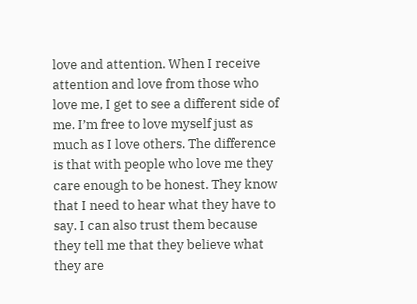love and attention. When I receive attention and love from those who love me, I get to see a different side of me. I’m free to love myself just as much as I love others. The difference is that with people who love me they care enough to be honest. They know that I need to hear what they have to say. I can also trust them because they tell me that they believe what they are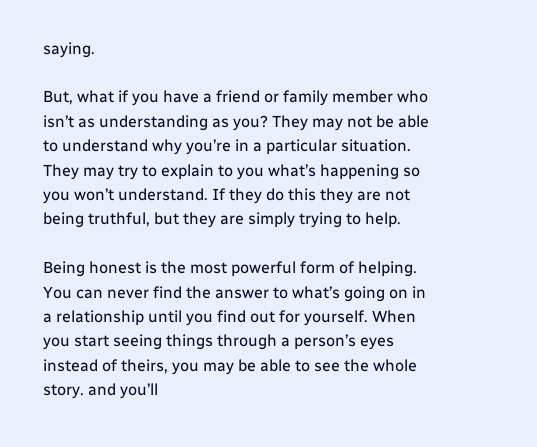saying.

But, what if you have a friend or family member who isn’t as understanding as you? They may not be able to understand why you’re in a particular situation. They may try to explain to you what’s happening so you won’t understand. If they do this they are not being truthful, but they are simply trying to help.

Being honest is the most powerful form of helping. You can never find the answer to what’s going on in a relationship until you find out for yourself. When you start seeing things through a person’s eyes instead of theirs, you may be able to see the whole story. and you’ll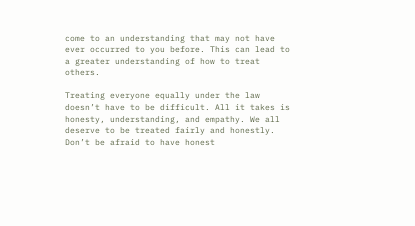come to an understanding that may not have ever occurred to you before. This can lead to a greater understanding of how to treat others.

Treating everyone equally under the law doesn’t have to be difficult. All it takes is honesty, understanding, and empathy. We all deserve to be treated fairly and honestly. Don’t be afraid to have honest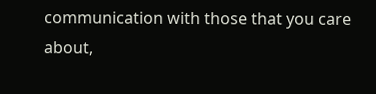communication with those that you care about,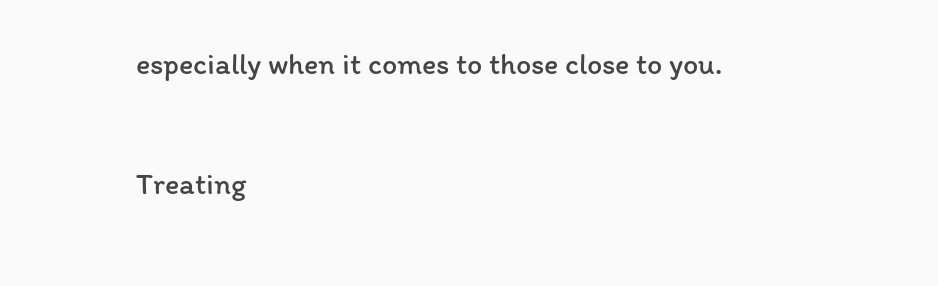especially when it comes to those close to you.

Treating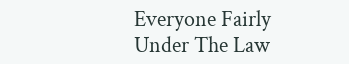Everyone Fairly Under The Law